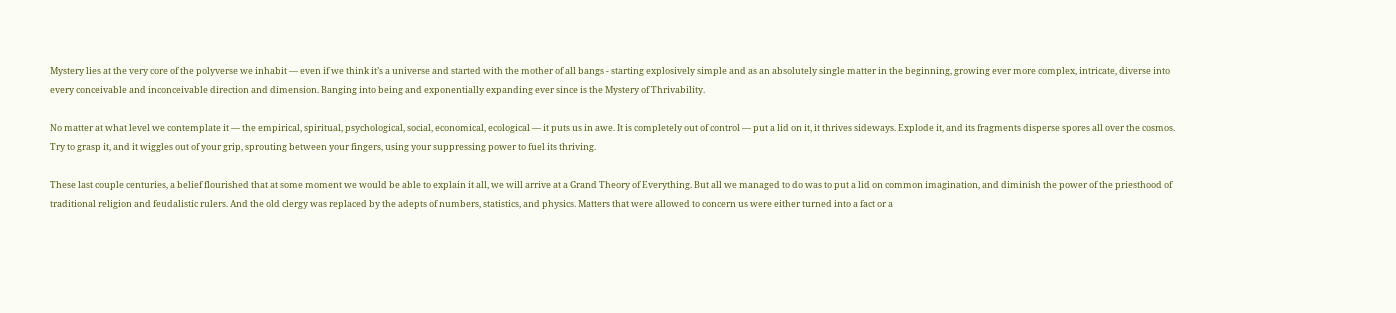Mystery lies at the very core of the polyverse we inhabit — even if we think it’s a universe and started with the mother of all bangs - starting explosively simple and as an absolutely single matter in the beginning, growing ever more complex, intricate, diverse into every conceivable and inconceivable direction and dimension. Banging into being and exponentially expanding ever since is the Mystery of Thrivability.

No matter at what level we contemplate it — the empirical, spiritual, psychological, social, economical, ecological — it puts us in awe. It is completely out of control — put a lid on it, it thrives sideways. Explode it, and its fragments disperse spores all over the cosmos. Try to grasp it, and it wiggles out of your grip, sprouting between your fingers, using your suppressing power to fuel its thriving.

These last couple centuries, a belief flourished that at some moment we would be able to explain it all, we will arrive at a Grand Theory of Everything. But all we managed to do was to put a lid on common imagination, and diminish the power of the priesthood of traditional religion and feudalistic rulers. And the old clergy was replaced by the adepts of numbers, statistics, and physics. Matters that were allowed to concern us were either turned into a fact or a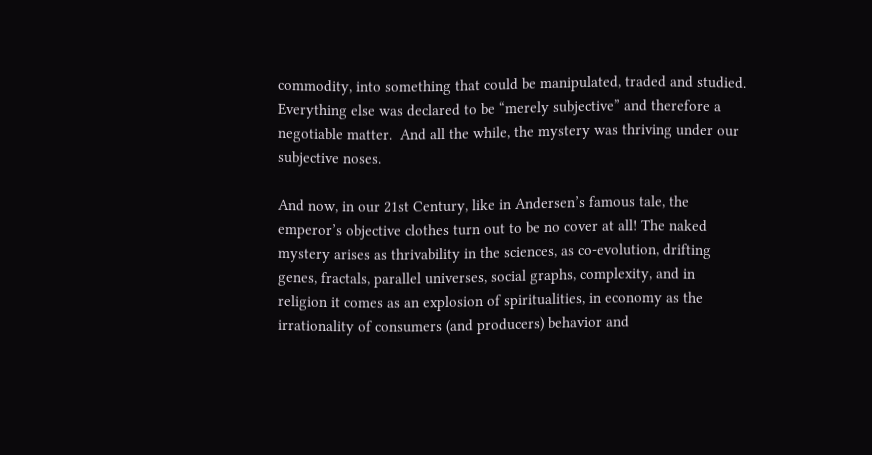commodity, into something that could be manipulated, traded and studied. Everything else was declared to be “merely subjective” and therefore a negotiable matter.  And all the while, the mystery was thriving under our subjective noses.

And now, in our 21st Century, like in Andersen’s famous tale, the emperor’s objective clothes turn out to be no cover at all! The naked mystery arises as thrivability in the sciences, as co-evolution, drifting genes, fractals, parallel universes, social graphs, complexity, and in religion it comes as an explosion of spiritualities, in economy as the irrationality of consumers (and producers) behavior and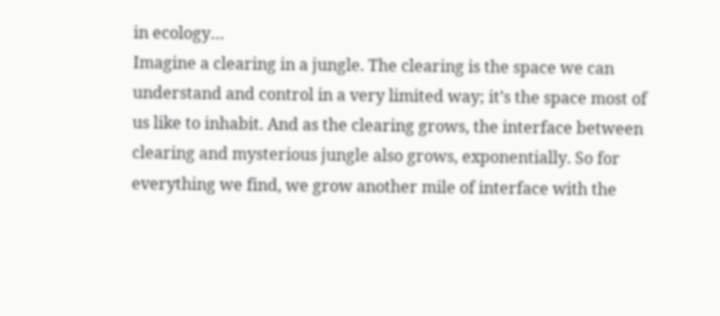in ecology…
Imagine a clearing in a jungle. The clearing is the space we can understand and control in a very limited way; it’s the space most of us like to inhabit. And as the clearing grows, the interface between clearing and mysterious jungle also grows, exponentially. So for everything we find, we grow another mile of interface with the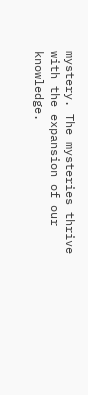mystery. The mysteries thrive with the expansion of our knowledge.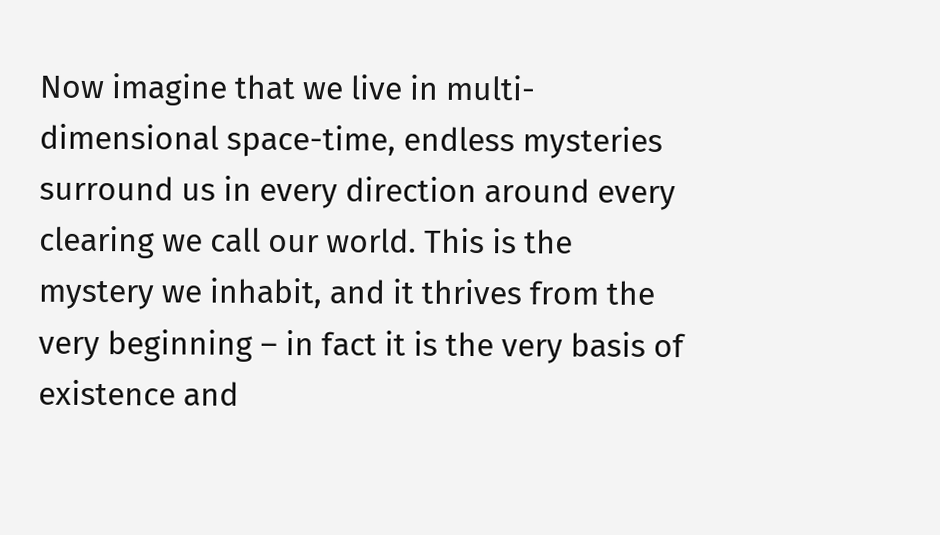Now imagine that we live in multi-dimensional space-time, endless mysteries surround us in every direction around every clearing we call our world. This is the mystery we inhabit, and it thrives from the very beginning – in fact it is the very basis of existence and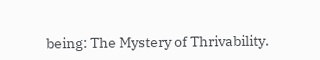being: The Mystery of Thrivability.